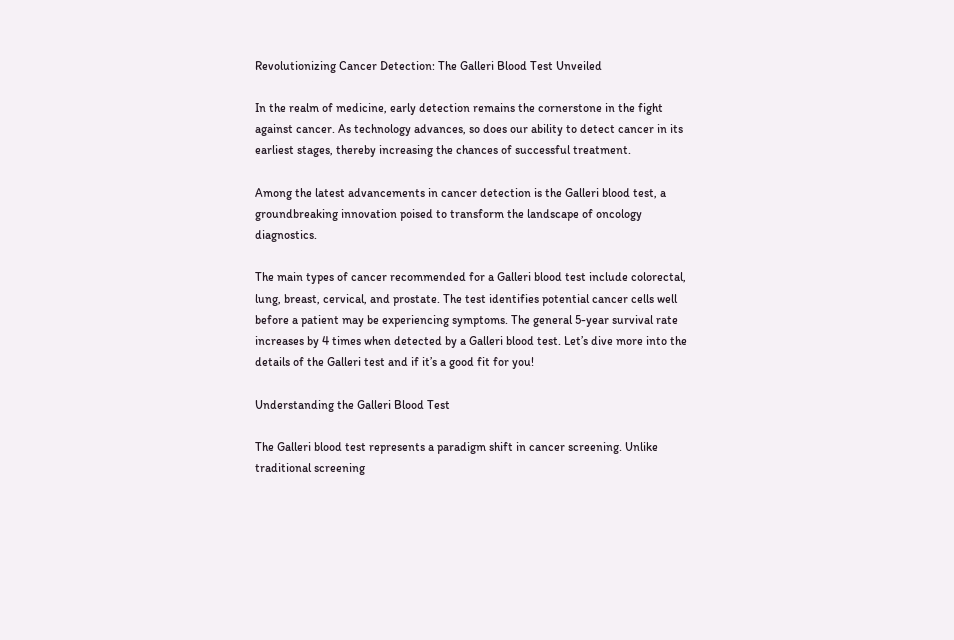Revolutionizing Cancer Detection: The Galleri Blood Test Unveiled

In the realm of medicine, early detection remains the cornerstone in the fight against cancer. As technology advances, so does our ability to detect cancer in its earliest stages, thereby increasing the chances of successful treatment.

Among the latest advancements in cancer detection is the Galleri blood test, a groundbreaking innovation poised to transform the landscape of oncology diagnostics.

The main types of cancer recommended for a Galleri blood test include colorectal, lung, breast, cervical, and prostate. The test identifies potential cancer cells well before a patient may be experiencing symptoms. The general 5-year survival rate increases by 4 times when detected by a Galleri blood test. Let’s dive more into the details of the Galleri test and if it’s a good fit for you!

Understanding the Galleri Blood Test

The Galleri blood test represents a paradigm shift in cancer screening. Unlike traditional screening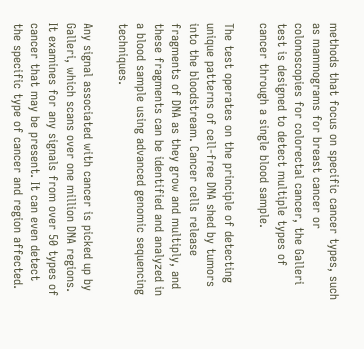methods that focus on specific cancer types, such as mammograms for breast cancer or colonoscopies for colorectal cancer, the Galleri test is designed to detect multiple types of cancer through a single blood sample.

The test operates on the principle of detecting unique patterns of cell-free DNA shed by tumors into the bloodstream. Cancer cells release fragments of DNA as they grow and multiply, and these fragments can be identified and analyzed in a blood sample using advanced genomic sequencing techniques.

Any signal associated with cancer is picked up by Galleri, which scans over one million DNA regions. It examines for any signals from over 50 types of cancer that may be present. It can even detect the specific type of cancer and region affected.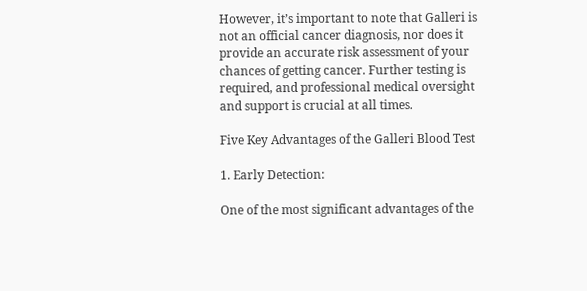However, it’s important to note that Galleri is not an official cancer diagnosis, nor does it provide an accurate risk assessment of your chances of getting cancer. Further testing is required, and professional medical oversight and support is crucial at all times.

Five Key Advantages of the Galleri Blood Test

1. Early Detection:

One of the most significant advantages of the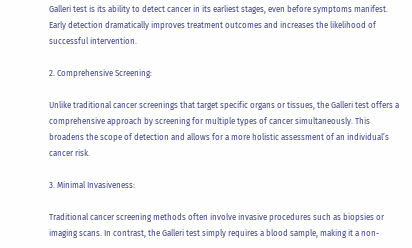Galleri test is its ability to detect cancer in its earliest stages, even before symptoms manifest. Early detection dramatically improves treatment outcomes and increases the likelihood of successful intervention.

2. Comprehensive Screening:

Unlike traditional cancer screenings that target specific organs or tissues, the Galleri test offers a comprehensive approach by screening for multiple types of cancer simultaneously. This broadens the scope of detection and allows for a more holistic assessment of an individual’s cancer risk.

3. Minimal Invasiveness:

Traditional cancer screening methods often involve invasive procedures such as biopsies or imaging scans. In contrast, the Galleri test simply requires a blood sample, making it a non-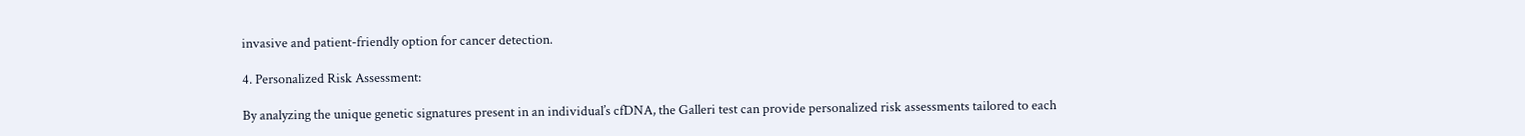invasive and patient-friendly option for cancer detection.

4. Personalized Risk Assessment:

By analyzing the unique genetic signatures present in an individual’s cfDNA, the Galleri test can provide personalized risk assessments tailored to each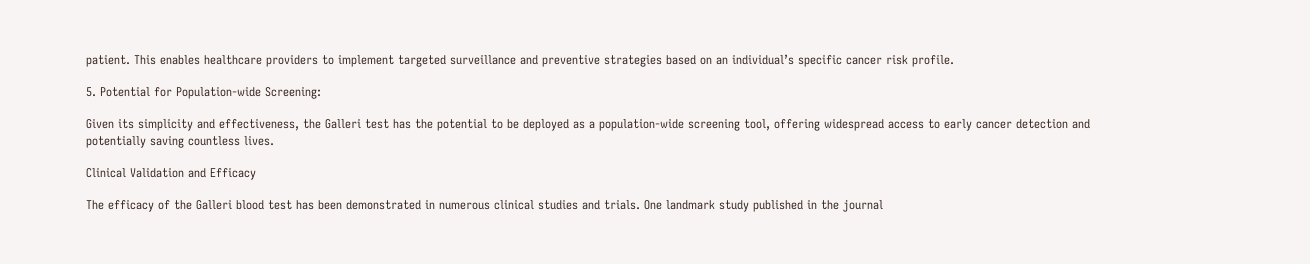patient. This enables healthcare providers to implement targeted surveillance and preventive strategies based on an individual’s specific cancer risk profile.

5. Potential for Population-wide Screening:

Given its simplicity and effectiveness, the Galleri test has the potential to be deployed as a population-wide screening tool, offering widespread access to early cancer detection and potentially saving countless lives.

Clinical Validation and Efficacy

The efficacy of the Galleri blood test has been demonstrated in numerous clinical studies and trials. One landmark study published in the journal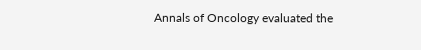Annals of Oncology evaluated the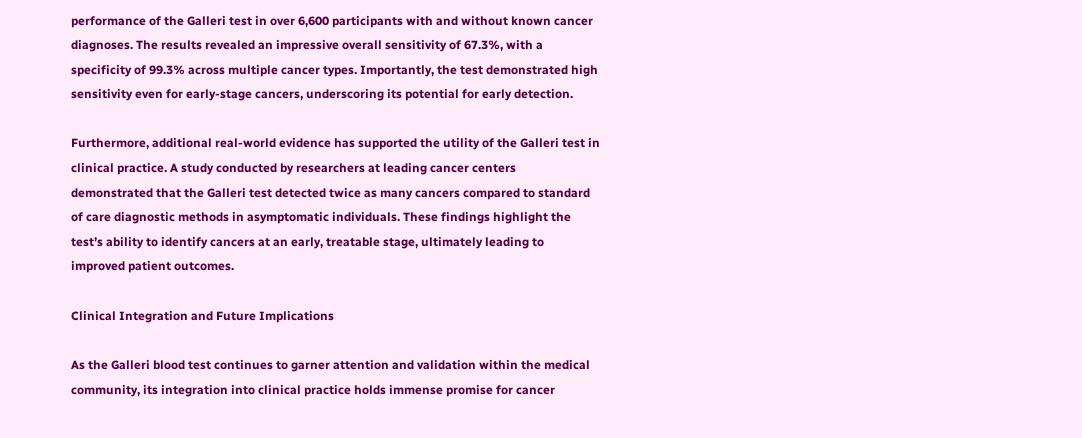performance of the Galleri test in over 6,600 participants with and without known cancer diagnoses. The results revealed an impressive overall sensitivity of 67.3%, with a specificity of 99.3% across multiple cancer types. Importantly, the test demonstrated high sensitivity even for early-stage cancers, underscoring its potential for early detection.

Furthermore, additional real-world evidence has supported the utility of the Galleri test in clinical practice. A study conducted by researchers at leading cancer centers demonstrated that the Galleri test detected twice as many cancers compared to standard of care diagnostic methods in asymptomatic individuals. These findings highlight the test’s ability to identify cancers at an early, treatable stage, ultimately leading to improved patient outcomes.

Clinical Integration and Future Implications

As the Galleri blood test continues to garner attention and validation within the medical community, its integration into clinical practice holds immense promise for cancer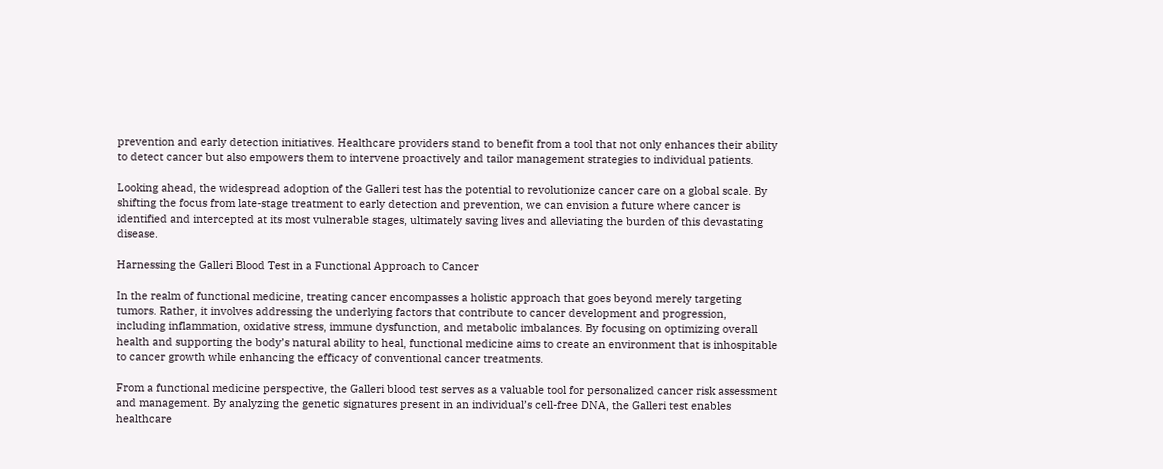prevention and early detection initiatives. Healthcare providers stand to benefit from a tool that not only enhances their ability to detect cancer but also empowers them to intervene proactively and tailor management strategies to individual patients.

Looking ahead, the widespread adoption of the Galleri test has the potential to revolutionize cancer care on a global scale. By shifting the focus from late-stage treatment to early detection and prevention, we can envision a future where cancer is identified and intercepted at its most vulnerable stages, ultimately saving lives and alleviating the burden of this devastating disease.

Harnessing the Galleri Blood Test in a Functional Approach to Cancer

In the realm of functional medicine, treating cancer encompasses a holistic approach that goes beyond merely targeting tumors. Rather, it involves addressing the underlying factors that contribute to cancer development and progression, including inflammation, oxidative stress, immune dysfunction, and metabolic imbalances. By focusing on optimizing overall health and supporting the body’s natural ability to heal, functional medicine aims to create an environment that is inhospitable to cancer growth while enhancing the efficacy of conventional cancer treatments.

From a functional medicine perspective, the Galleri blood test serves as a valuable tool for personalized cancer risk assessment and management. By analyzing the genetic signatures present in an individual’s cell-free DNA, the Galleri test enables healthcare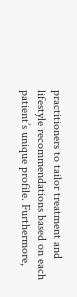practitioners to tailor treatment and lifestyle recommendations based on each patient’s unique profile. Furthermore,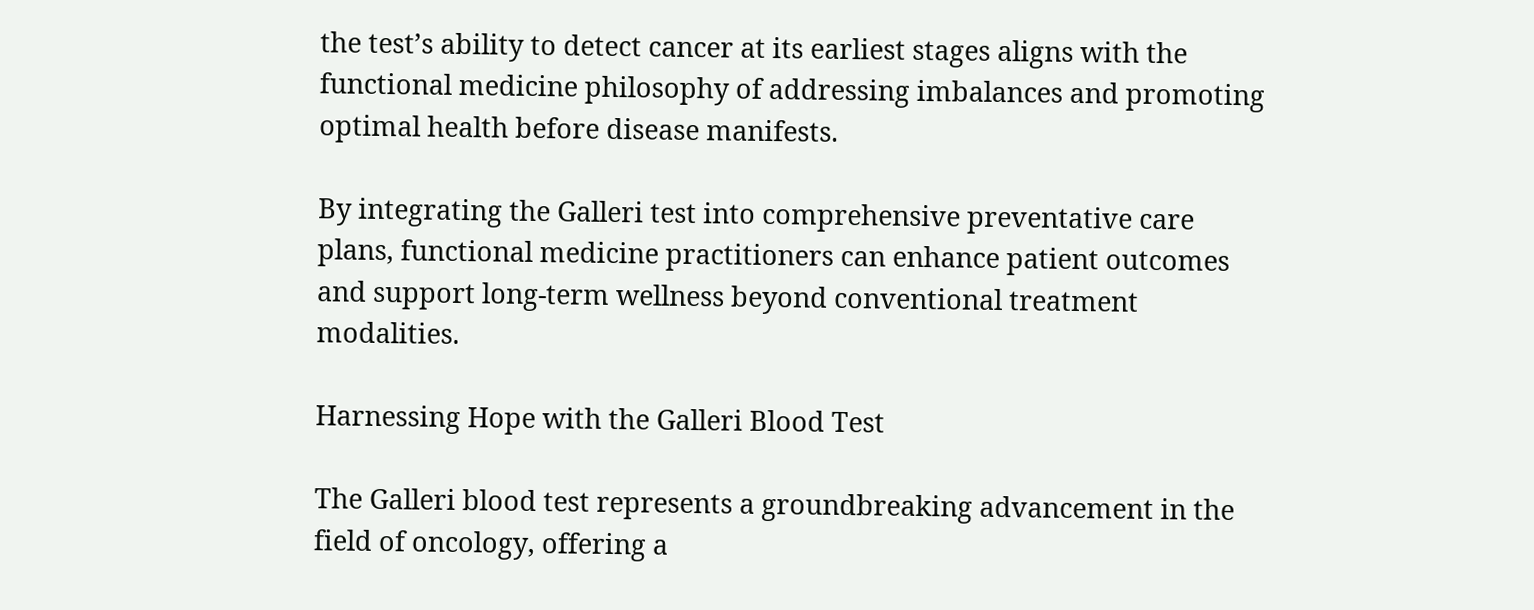the test’s ability to detect cancer at its earliest stages aligns with the functional medicine philosophy of addressing imbalances and promoting optimal health before disease manifests.

By integrating the Galleri test into comprehensive preventative care plans, functional medicine practitioners can enhance patient outcomes and support long-term wellness beyond conventional treatment modalities.

Harnessing Hope with the Galleri Blood Test

The Galleri blood test represents a groundbreaking advancement in the field of oncology, offering a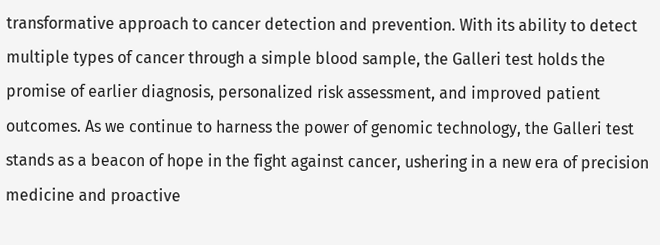transformative approach to cancer detection and prevention. With its ability to detect multiple types of cancer through a simple blood sample, the Galleri test holds the promise of earlier diagnosis, personalized risk assessment, and improved patient outcomes. As we continue to harness the power of genomic technology, the Galleri test stands as a beacon of hope in the fight against cancer, ushering in a new era of precision medicine and proactive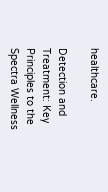healthcare.

Detection and Treatment: Key Principles to the Spectra Wellness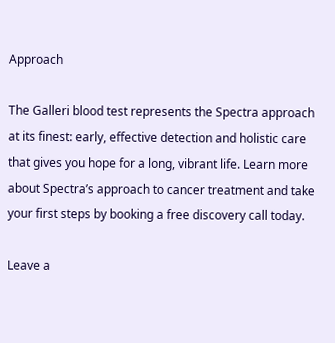Approach

The Galleri blood test represents the Spectra approach at its finest: early, effective detection and holistic care that gives you hope for a long, vibrant life. Learn more about Spectra’s approach to cancer treatment and take your first steps by booking a free discovery call today.

Leave a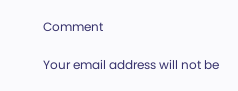Comment

Your email address will not be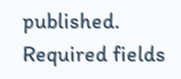published. Required fields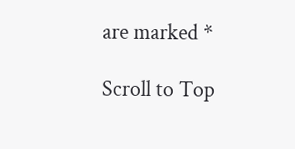are marked *

Scroll to Top